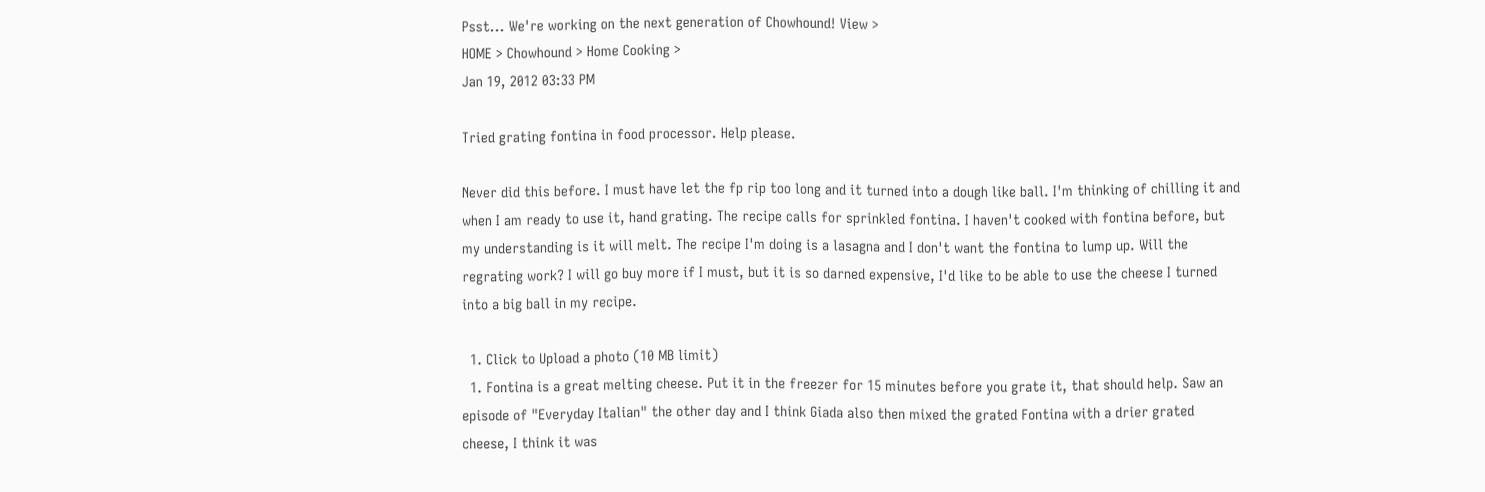Psst... We're working on the next generation of Chowhound! View >
HOME > Chowhound > Home Cooking >
Jan 19, 2012 03:33 PM

Tried grating fontina in food processor. Help please.

Never did this before. I must have let the fp rip too long and it turned into a dough like ball. I'm thinking of chilling it and when I am ready to use it, hand grating. The recipe calls for sprinkled fontina. I haven't cooked with fontina before, but my understanding is it will melt. The recipe I'm doing is a lasagna and I don't want the fontina to lump up. Will the regrating work? I will go buy more if I must, but it is so darned expensive, I'd like to be able to use the cheese I turned into a big ball in my recipe.

  1. Click to Upload a photo (10 MB limit)
  1. Fontina is a great melting cheese. Put it in the freezer for 15 minutes before you grate it, that should help. Saw an episode of "Everyday Italian" the other day and I think Giada also then mixed the grated Fontina with a drier grated cheese, I think it was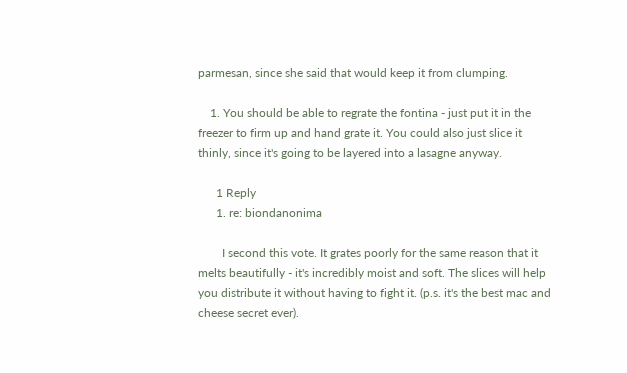parmesan, since she said that would keep it from clumping.

    1. You should be able to regrate the fontina - just put it in the freezer to firm up and hand grate it. You could also just slice it thinly, since it's going to be layered into a lasagne anyway.

      1 Reply
      1. re: biondanonima

        I second this vote. It grates poorly for the same reason that it melts beautifully - it's incredibly moist and soft. The slices will help you distribute it without having to fight it. (p.s. it's the best mac and cheese secret ever).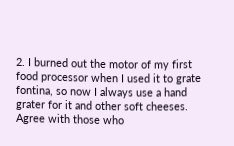2. I burned out the motor of my first food processor when I used it to grate fontina, so now I always use a hand grater for it and other soft cheeses. Agree with those who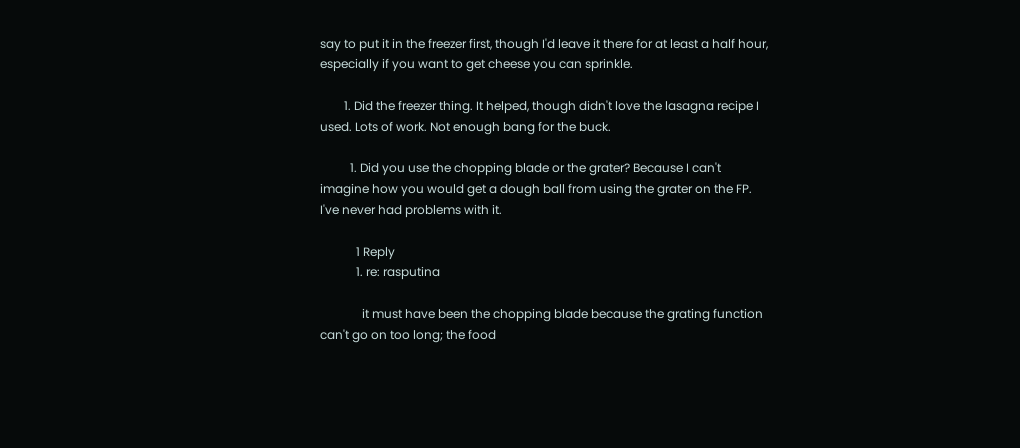say to put it in the freezer first, though I'd leave it there for at least a half hour, especially if you want to get cheese you can sprinkle.

        1. Did the freezer thing. It helped, though didn't love the lasagna recipe I used. Lots of work. Not enough bang for the buck.

          1. Did you use the chopping blade or the grater? Because I can't imagine how you would get a dough ball from using the grater on the FP. I've never had problems with it.

            1 Reply
            1. re: rasputina

              it must have been the chopping blade because the grating function can't go on too long; the food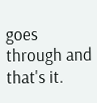goes through and that's it.